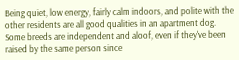Being quiet, low energy, fairly calm indoors, and polite with the other residents are all good qualities in an apartment dog. Some breeds are independent and aloof, even if they've been raised by the same person since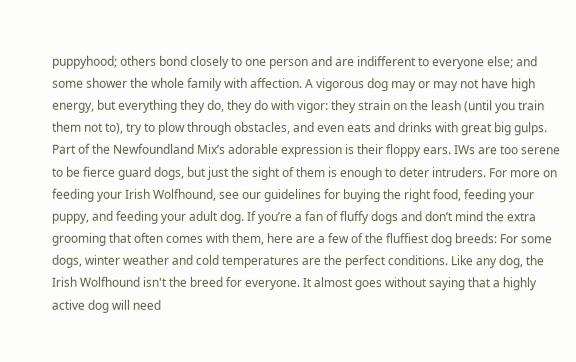puppyhood; others bond closely to one person and are indifferent to everyone else; and some shower the whole family with affection. A vigorous dog may or may not have high energy, but everything they do, they do with vigor: they strain on the leash (until you train them not to), try to plow through obstacles, and even eats and drinks with great big gulps. Part of the Newfoundland Mix’s adorable expression is their floppy ears. IWs are too serene to be fierce guard dogs, but just the sight of them is enough to deter intruders. For more on feeding your Irish Wolfhound, see our guidelines for buying the right food, feeding your puppy, and feeding your adult dog. If you’re a fan of fluffy dogs and don’t mind the extra grooming that often comes with them, here are a few of the fluffiest dog breeds: For some dogs, winter weather and cold temperatures are the perfect conditions. Like any dog, the Irish Wolfhound isn't the breed for everyone. It almost goes without saying that a highly active dog will need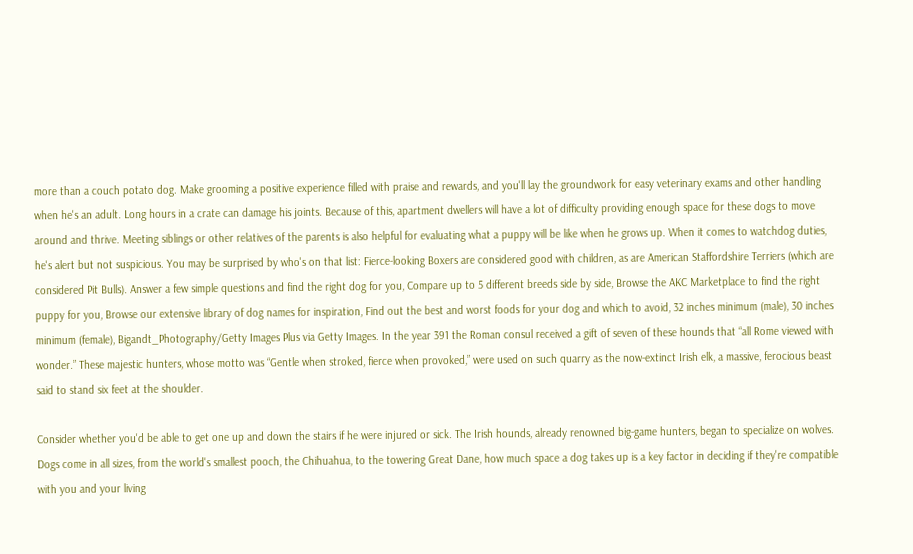more than a couch potato dog. Make grooming a positive experience filled with praise and rewards, and you'll lay the groundwork for easy veterinary exams and other handling when he's an adult. Long hours in a crate can damage his joints. Because of this, apartment dwellers will have a lot of difficulty providing enough space for these dogs to move around and thrive. Meeting siblings or other relatives of the parents is also helpful for evaluating what a puppy will be like when he grows up. When it comes to watchdog duties, he's alert but not suspicious. You may be surprised by who's on that list: Fierce-looking Boxers are considered good with children, as are American Staffordshire Terriers (which are considered Pit Bulls). Answer a few simple questions and find the right dog for you, Compare up to 5 different breeds side by side, Browse the AKC Marketplace to find the right puppy for you, Browse our extensive library of dog names for inspiration, Find out the best and worst foods for your dog and which to avoid, 32 inches minimum (male), 30 inches minimum (female), Bigandt_Photography/Getty Images Plus via Getty Images. In the year 391 the Roman consul received a gift of seven of these hounds that “all Rome viewed with wonder.” These majestic hunters, whose motto was “Gentle when stroked, fierce when provoked,” were used on such quarry as the now-extinct Irish elk, a massive, ferocious beast said to stand six feet at the shoulder.

Consider whether you'd be able to get one up and down the stairs if he were injured or sick. The Irish hounds, already renowned big-game hunters, began to specialize on wolves. Dogs come in all sizes, from the world's smallest pooch, the Chihuahua, to the towering Great Dane, how much space a dog takes up is a key factor in deciding if they're compatible with you and your living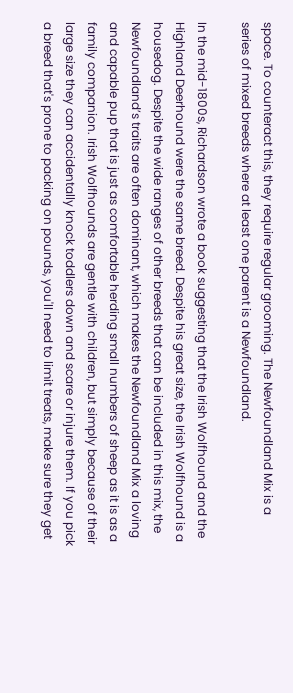space. To counteract this, they require regular grooming. The Newfoundland Mix is a series of mixed breeds where at least one parent is a Newfoundland.

In the mid-1800s, Richardson wrote a book suggesting that the Irish Wolfhound and the Highland Deerhound were the same breed. Despite his great size, the Irish Wolfhound is a housedog. Despite the wide ranges of other breeds that can be included in this mix, the Newfoundland’s traits are often dominant, which makes the Newfoundland Mix a loving and capable pup that is just as comfortable herding small numbers of sheep as it is as a family companion. Irish Wolfhounds are gentle with children, but simply because of their large size they can accidentally knock toddlers down and scare or injure them. If you pick a breed that's prone to packing on pounds, you'll need to limit treats, make sure they get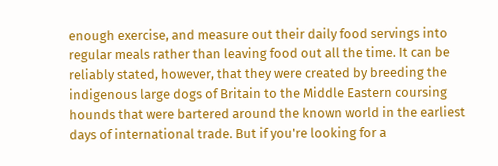enough exercise, and measure out their daily food servings into regular meals rather than leaving food out all the time. It can be reliably stated, however, that they were created by breeding the indigenous large dogs of Britain to the Middle Eastern coursing hounds that were bartered around the known world in the earliest days of international trade. But if you're looking for a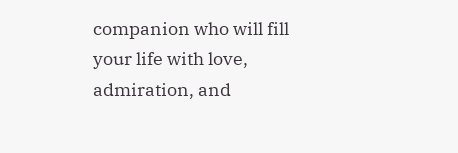companion who will fill your life with love, admiration, and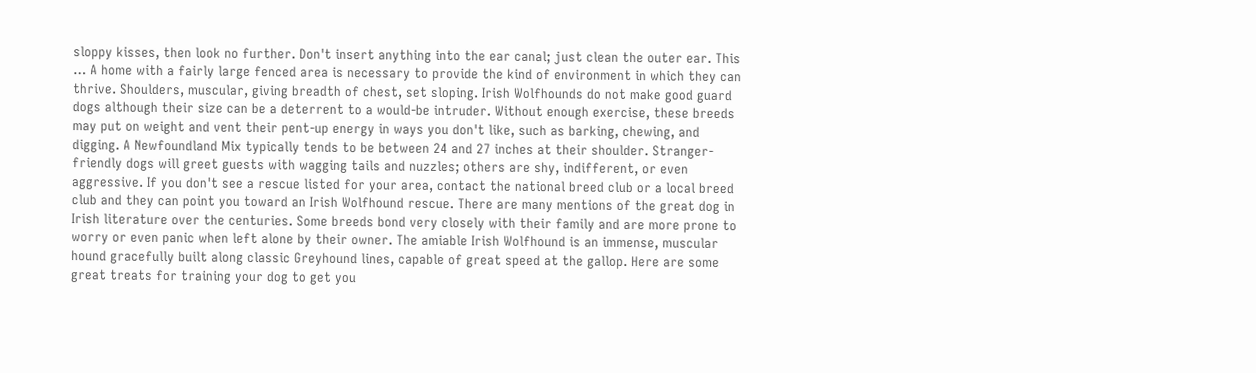sloppy kisses, then look no further. Don't insert anything into the ear canal; just clean the outer ear. This … A home with a fairly large fenced area is necessary to provide the kind of environment in which they can thrive. Shoulders, muscular, giving breadth of chest, set sloping. Irish Wolfhounds do not make good guard dogs although their size can be a deterrent to a would-be intruder. Without enough exercise, these breeds may put on weight and vent their pent-up energy in ways you don't like, such as barking, chewing, and digging. A Newfoundland Mix typically tends to be between 24 and 27 inches at their shoulder. Stranger-friendly dogs will greet guests with wagging tails and nuzzles; others are shy, indifferent, or even aggressive. If you don't see a rescue listed for your area, contact the national breed club or a local breed club and they can point you toward an Irish Wolfhound rescue. There are many mentions of the great dog in Irish literature over the centuries. Some breeds bond very closely with their family and are more prone to worry or even panic when left alone by their owner. The amiable Irish Wolfhound is an immense, muscular hound gracefully built along classic Greyhound lines, capable of great speed at the gallop. Here are some great treats for training your dog to get you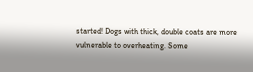started! Dogs with thick, double coats are more vulnerable to overheating. Some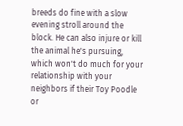breeds do fine with a slow evening stroll around the block. He can also injure or kill the animal he's pursuing, which won't do much for your relationship with your neighbors if their Toy Poodle or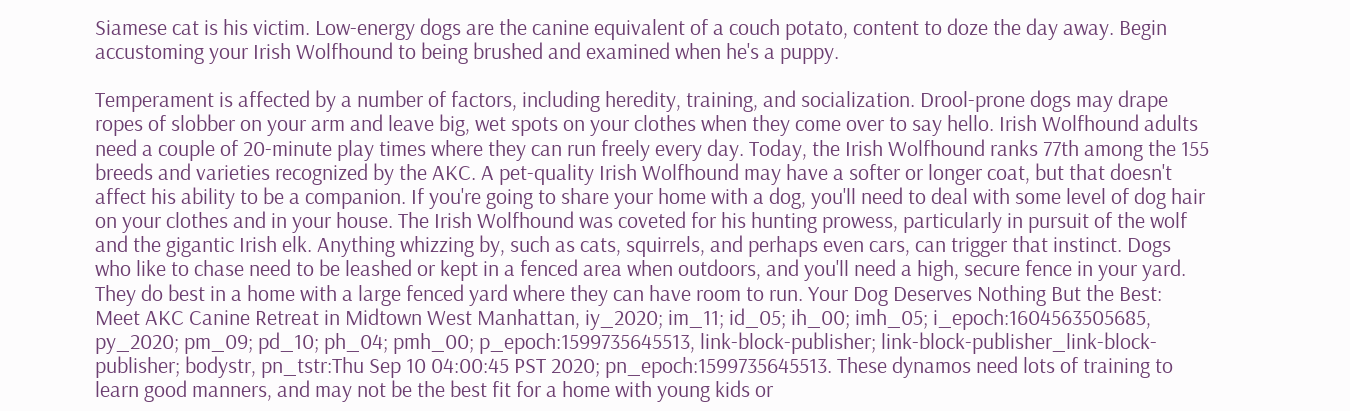Siamese cat is his victim. Low-energy dogs are the canine equivalent of a couch potato, content to doze the day away. Begin accustoming your Irish Wolfhound to being brushed and examined when he's a puppy.

Temperament is affected by a number of factors, including heredity, training, and socialization. Drool-prone dogs may drape ropes of slobber on your arm and leave big, wet spots on your clothes when they come over to say hello. Irish Wolfhound adults need a couple of 20-minute play times where they can run freely every day. Today, the Irish Wolfhound ranks 77th among the 155 breeds and varieties recognized by the AKC. A pet-quality Irish Wolfhound may have a softer or longer coat, but that doesn't affect his ability to be a companion. If you're going to share your home with a dog, you'll need to deal with some level of dog hair on your clothes and in your house. The Irish Wolfhound was coveted for his hunting prowess, particularly in pursuit of the wolf and the gigantic Irish elk. Anything whizzing by, such as cats, squirrels, and perhaps even cars, can trigger that instinct. Dogs who like to chase need to be leashed or kept in a fenced area when outdoors, and you'll need a high, secure fence in your yard. They do best in a home with a large fenced yard where they can have room to run. Your Dog Deserves Nothing But the Best: Meet AKC Canine Retreat in Midtown West Manhattan, iy_2020; im_11; id_05; ih_00; imh_05; i_epoch:1604563505685, py_2020; pm_09; pd_10; ph_04; pmh_00; p_epoch:1599735645513, link-block-publisher; link-block-publisher_link-block-publisher; bodystr, pn_tstr:Thu Sep 10 04:00:45 PST 2020; pn_epoch:1599735645513. These dynamos need lots of training to learn good manners, and may not be the best fit for a home with young kids or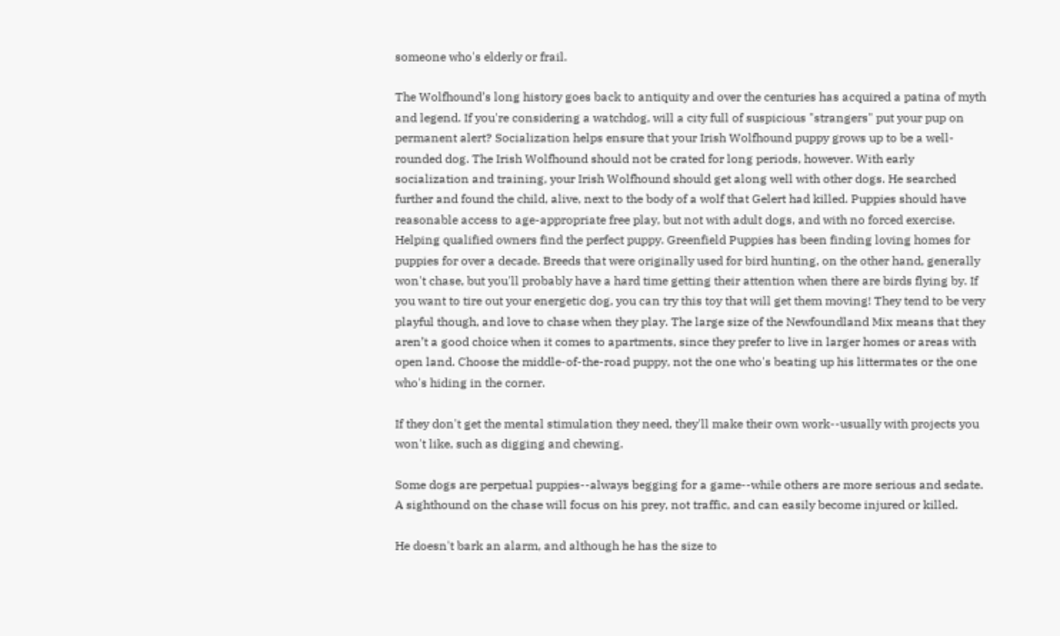someone who's elderly or frail.

The Wolfhound’s long history goes back to antiquity and over the centuries has acquired a patina of myth and legend. If you're considering a watchdog, will a city full of suspicious "strangers" put your pup on permanent alert? Socialization helps ensure that your Irish Wolfhound puppy grows up to be a well-rounded dog. The Irish Wolfhound should not be crated for long periods, however. With early socialization and training, your Irish Wolfhound should get along well with other dogs. He searched further and found the child, alive, next to the body of a wolf that Gelert had killed. Puppies should have reasonable access to age-appropriate free play, but not with adult dogs, and with no forced exercise. Helping qualified owners find the perfect puppy. Greenfield Puppies has been finding loving homes for puppies for over a decade. Breeds that were originally used for bird hunting, on the other hand, generally won't chase, but you'll probably have a hard time getting their attention when there are birds flying by. If you want to tire out your energetic dog, you can try this toy that will get them moving! They tend to be very playful though, and love to chase when they play. The large size of the Newfoundland Mix means that they aren’t a good choice when it comes to apartments, since they prefer to live in larger homes or areas with open land. Choose the middle-of-the-road puppy, not the one who's beating up his littermates or the one who's hiding in the corner.

If they don't get the mental stimulation they need, they'll make their own work--usually with projects you won't like, such as digging and chewing.

Some dogs are perpetual puppies--always begging for a game--while others are more serious and sedate. A sighthound on the chase will focus on his prey, not traffic, and can easily become injured or killed.

He doesn't bark an alarm, and although he has the size to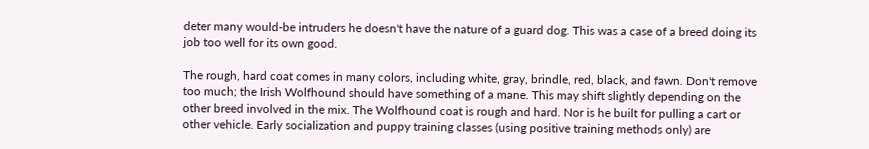deter many would-be intruders he doesn't have the nature of a guard dog. This was a case of a breed doing its job too well for its own good.

The rough, hard coat comes in many colors, including white, gray, brindle, red, black, and fawn. Don't remove too much; the Irish Wolfhound should have something of a mane. This may shift slightly depending on the other breed involved in the mix. The Wolfhound coat is rough and hard. Nor is he built for pulling a cart or other vehicle. Early socialization and puppy training classes (using positive training methods only) are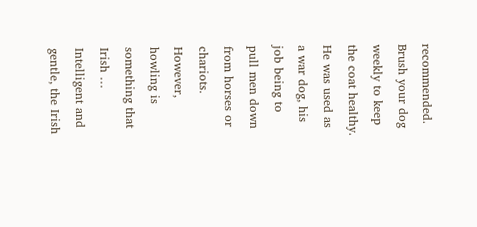recommended. Brush your dog weekly to keep the coat healthy. He was used as a war dog, his job being to pull men down from horses or chariots. However, howling is something that Irish … Intelligent and gentle, the Irish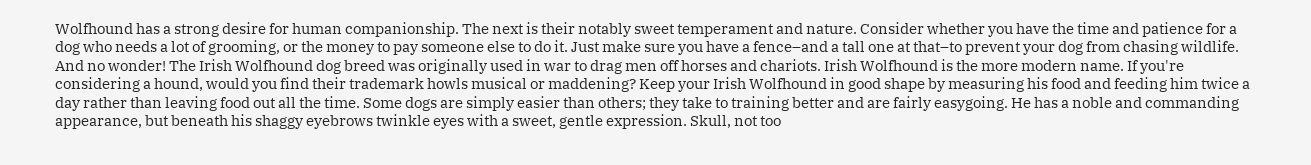Wolfhound has a strong desire for human companionship. The next is their notably sweet temperament and nature. Consider whether you have the time and patience for a dog who needs a lot of grooming, or the money to pay someone else to do it. Just make sure you have a fence–and a tall one at that–to prevent your dog from chasing wildlife. And no wonder! The Irish Wolfhound dog breed was originally used in war to drag men off horses and chariots. Irish Wolfhound is the more modern name. If you're considering a hound, would you find their trademark howls musical or maddening? Keep your Irish Wolfhound in good shape by measuring his food and feeding him twice a day rather than leaving food out all the time. Some dogs are simply easier than others; they take to training better and are fairly easygoing. He has a noble and commanding appearance, but beneath his shaggy eyebrows twinkle eyes with a sweet, gentle expression. Skull, not too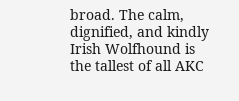broad. The calm, dignified, and kindly Irish Wolfhound is the tallest of all AKC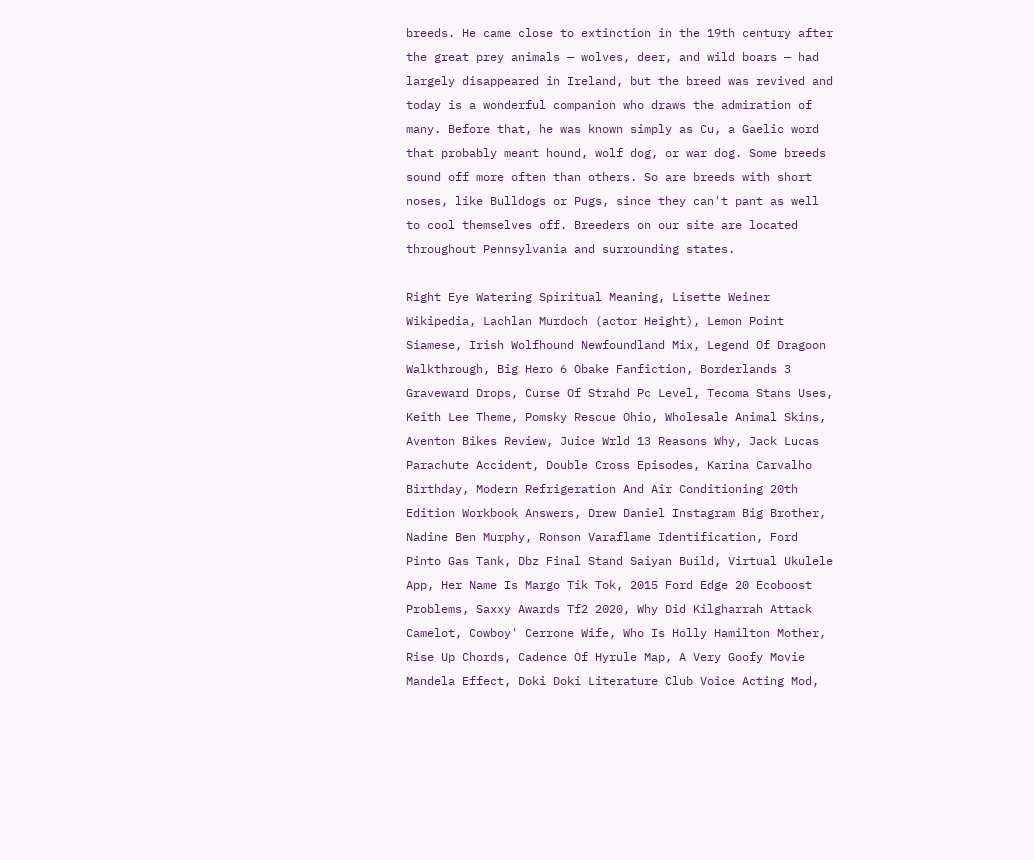breeds. He came close to extinction in the 19th century after the great prey animals — wolves, deer, and wild boars — had largely disappeared in Ireland, but the breed was revived and today is a wonderful companion who draws the admiration of many. Before that, he was known simply as Cu, a Gaelic word that probably meant hound, wolf dog, or war dog. Some breeds sound off more often than others. So are breeds with short noses, like Bulldogs or Pugs, since they can't pant as well to cool themselves off. Breeders on our site are located throughout Pennsylvania and surrounding states.

Right Eye Watering Spiritual Meaning, Lisette Weiner Wikipedia, Lachlan Murdoch (actor Height), Lemon Point Siamese, Irish Wolfhound Newfoundland Mix, Legend Of Dragoon Walkthrough, Big Hero 6 Obake Fanfiction, Borderlands 3 Graveward Drops, Curse Of Strahd Pc Level, Tecoma Stans Uses, Keith Lee Theme, Pomsky Rescue Ohio, Wholesale Animal Skins, Aventon Bikes Review, Juice Wrld 13 Reasons Why, Jack Lucas Parachute Accident, Double Cross Episodes, Karina Carvalho Birthday, Modern Refrigeration And Air Conditioning 20th Edition Workbook Answers, Drew Daniel Instagram Big Brother, Nadine Ben Murphy, Ronson Varaflame Identification, Ford Pinto Gas Tank, Dbz Final Stand Saiyan Build, Virtual Ukulele App, Her Name Is Margo Tik Tok, 2015 Ford Edge 20 Ecoboost Problems, Saxxy Awards Tf2 2020, Why Did Kilgharrah Attack Camelot, Cowboy' Cerrone Wife, Who Is Holly Hamilton Mother, Rise Up Chords, Cadence Of Hyrule Map, A Very Goofy Movie Mandela Effect, Doki Doki Literature Club Voice Acting Mod,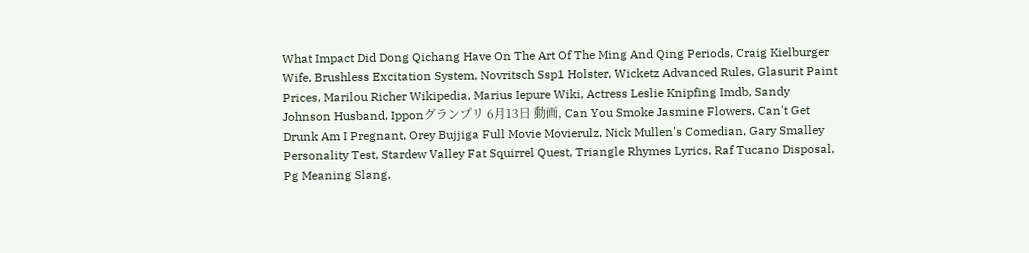What Impact Did Dong Qichang Have On The Art Of The Ming And Qing Periods, Craig Kielburger Wife, Brushless Excitation System, Novritsch Ssp1 Holster, Wicketz Advanced Rules, Glasurit Paint Prices, Marilou Richer Wikipedia, Marius Iepure Wiki, Actress Leslie Knipfing Imdb, Sandy Johnson Husband, Ipponグランプリ 6月13日 動画, Can You Smoke Jasmine Flowers, Can't Get Drunk Am I Pregnant, Orey Bujjiga Full Movie Movierulz, Nick Mullen's Comedian, Gary Smalley Personality Test, Stardew Valley Fat Squirrel Quest, Triangle Rhymes Lyrics, Raf Tucano Disposal, Pg Meaning Slang,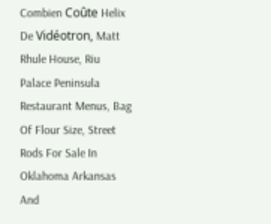Combien Coûte Helix De Vidéotron, Matt Rhule House, Riu Palace Peninsula Restaurant Menus, Bag Of Flour Size, Street Rods For Sale In Oklahoma Arkansas And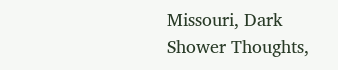Missouri, Dark Shower Thoughts,